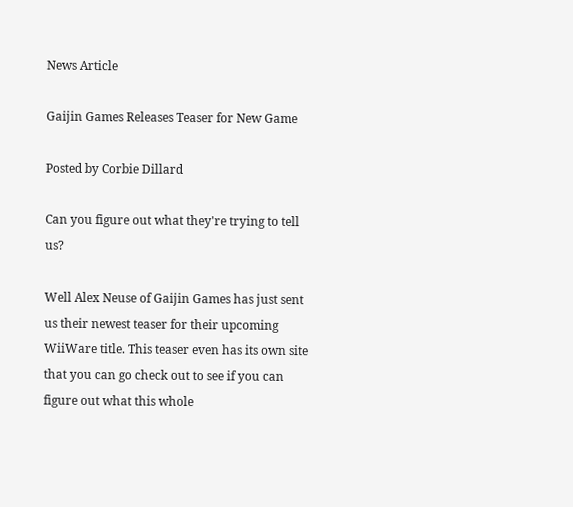News Article

Gaijin Games Releases Teaser for New Game

Posted by Corbie Dillard

Can you figure out what they're trying to tell us?

Well Alex Neuse of Gaijin Games has just sent us their newest teaser for their upcoming WiiWare title. This teaser even has its own site that you can go check out to see if you can figure out what this whole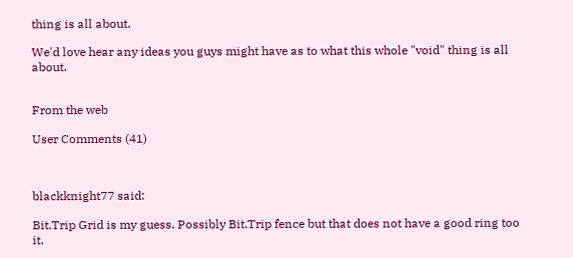thing is all about.

We'd love hear any ideas you guys might have as to what this whole "void" thing is all about.


From the web

User Comments (41)



blackknight77 said:

Bit.Trip Grid is my guess. Possibly Bit.Trip fence but that does not have a good ring too it.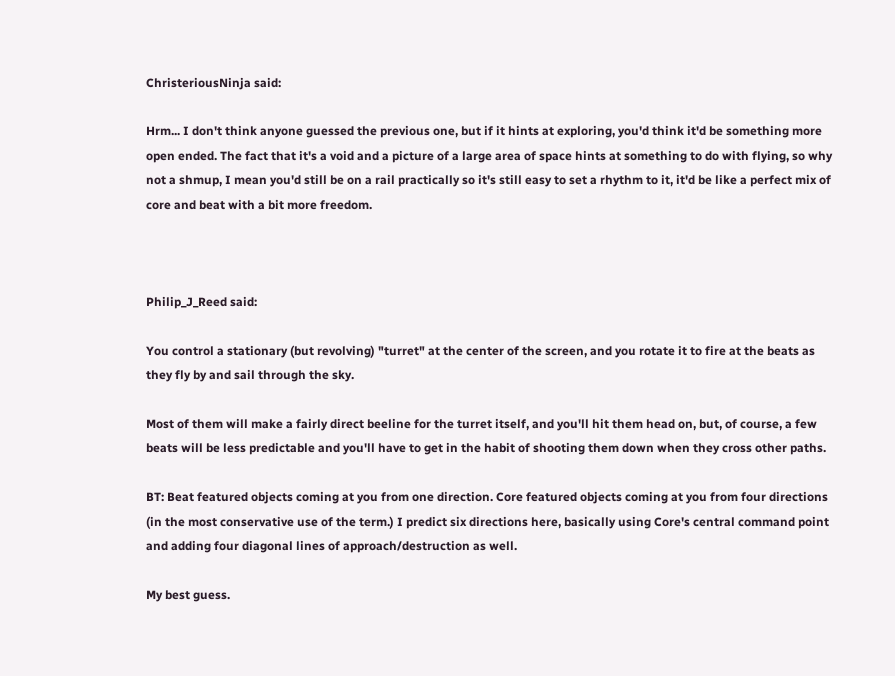ChristeriousNinja said:

Hrm... I don't think anyone guessed the previous one, but if it hints at exploring, you'd think it'd be something more open ended. The fact that it's a void and a picture of a large area of space hints at something to do with flying, so why not a shmup, I mean you'd still be on a rail practically so it's still easy to set a rhythm to it, it'd be like a perfect mix of core and beat with a bit more freedom.



Philip_J_Reed said:

You control a stationary (but revolving) "turret" at the center of the screen, and you rotate it to fire at the beats as they fly by and sail through the sky.

Most of them will make a fairly direct beeline for the turret itself, and you'll hit them head on, but, of course, a few beats will be less predictable and you'll have to get in the habit of shooting them down when they cross other paths.

BT: Beat featured objects coming at you from one direction. Core featured objects coming at you from four directions (in the most conservative use of the term.) I predict six directions here, basically using Core's central command point and adding four diagonal lines of approach/destruction as well.

My best guess.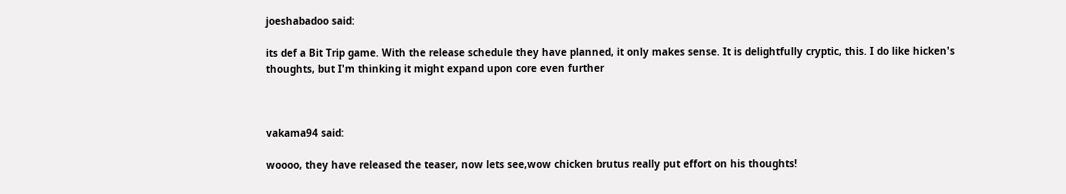joeshabadoo said:

its def a Bit Trip game. With the release schedule they have planned, it only makes sense. It is delightfully cryptic, this. I do like hicken's thoughts, but I'm thinking it might expand upon core even further



vakama94 said:

woooo, they have released the teaser, now lets see,wow chicken brutus really put effort on his thoughts!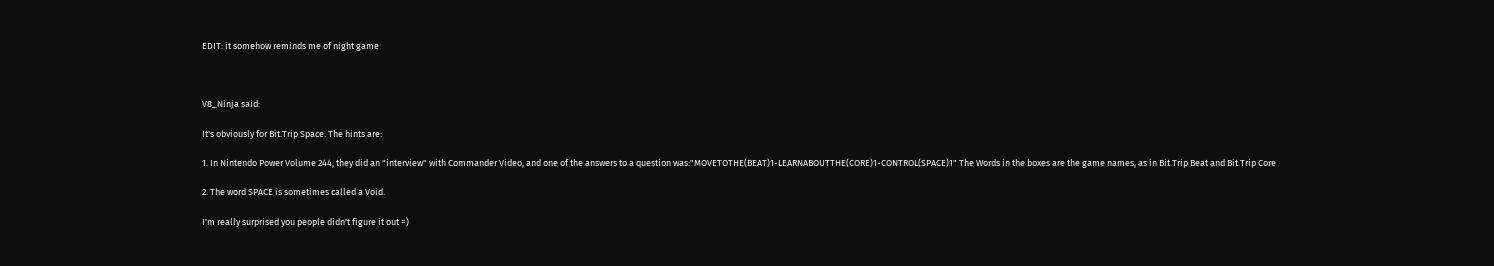EDIT: it somehow reminds me of night game



V8_Ninja said:

It's obviously for Bit.Trip Space. The hints are:

1. In Nintendo Power Volume 244, they did an "interview" with Commander Video, and one of the answers to a question was:"MOVETOTHE(BEAT)1-LEARNABOUTTHE(CORE)1-CONTROL(SPACE)1" The Words in the boxes are the game names, as in Bit.Trip Beat and Bit.Trip Core

2. The word SPACE is sometimes called a Void.

I'm really surprised you people didn't figure it out =)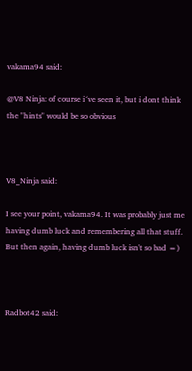vakama94 said:

@V8 Ninja: of course i´ve seen it, but i dont think the "hints" would be so obvious



V8_Ninja said:

I see your point, vakama94. It was probably just me having dumb luck and remembering all that stuff. But then again, having dumb luck isn't so bad =)



Radbot42 said: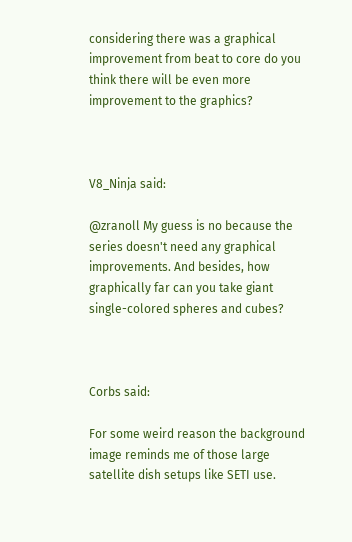considering there was a graphical improvement from beat to core do you think there will be even more improvement to the graphics?



V8_Ninja said:

@zranoll My guess is no because the series doesn't need any graphical improvements. And besides, how graphically far can you take giant single-colored spheres and cubes?



Corbs said:

For some weird reason the background image reminds me of those large satellite dish setups like SETI use.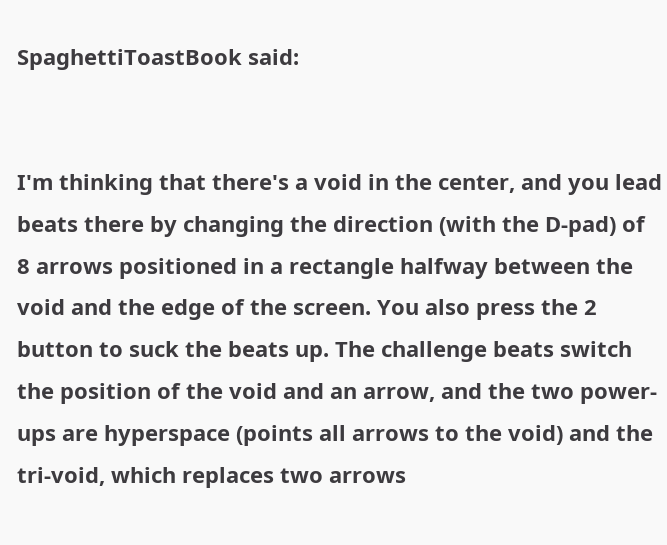SpaghettiToastBook said:


I'm thinking that there's a void in the center, and you lead beats there by changing the direction (with the D-pad) of 8 arrows positioned in a rectangle halfway between the void and the edge of the screen. You also press the 2 button to suck the beats up. The challenge beats switch the position of the void and an arrow, and the two power-ups are hyperspace (points all arrows to the void) and the tri-void, which replaces two arrows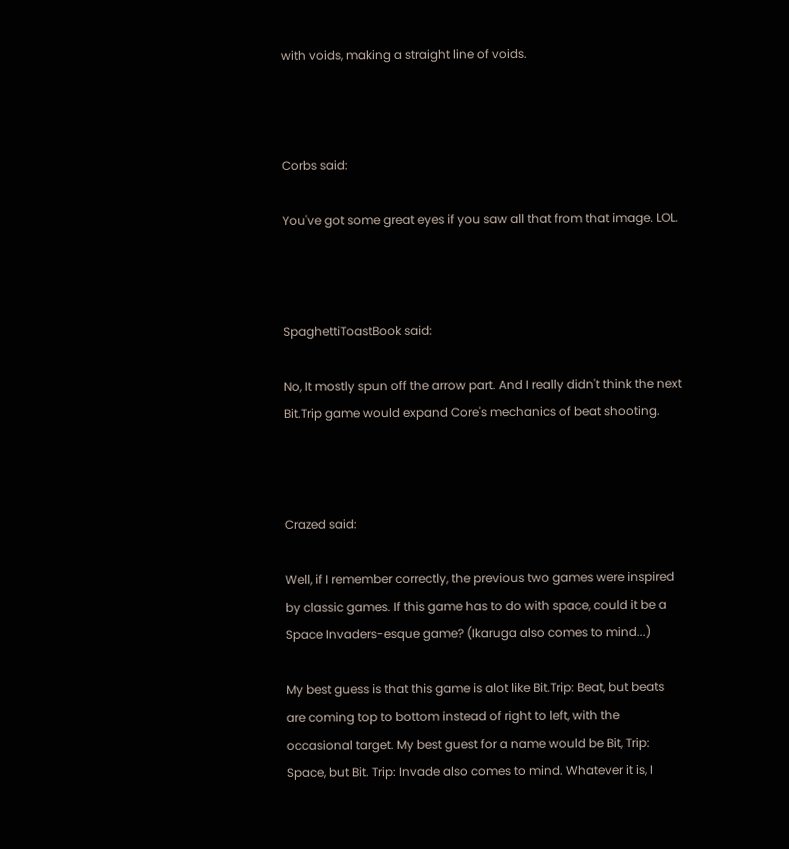with voids, making a straight line of voids.



Corbs said:

You've got some great eyes if you saw all that from that image. LOL.



SpaghettiToastBook said:

No, It mostly spun off the arrow part. And I really didn't think the next Bit.Trip game would expand Core's mechanics of beat shooting.



Crazed said:

Well, if I remember correctly, the previous two games were inspired by classic games. If this game has to do with space, could it be a Space Invaders-esque game? (Ikaruga also comes to mind...)

My best guess is that this game is alot like Bit.Trip: Beat, but beats are coming top to bottom instead of right to left, with the occasional target. My best guest for a name would be Bit, Trip: Space, but Bit. Trip: Invade also comes to mind. Whatever it is, I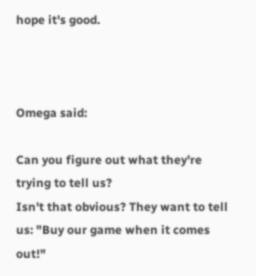hope it's good.



Omega said:

Can you figure out what they're trying to tell us?
Isn't that obvious? They want to tell us: "Buy our game when it comes out!"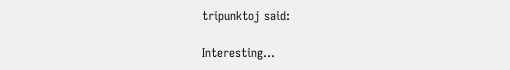tripunktoj said:

Interesting...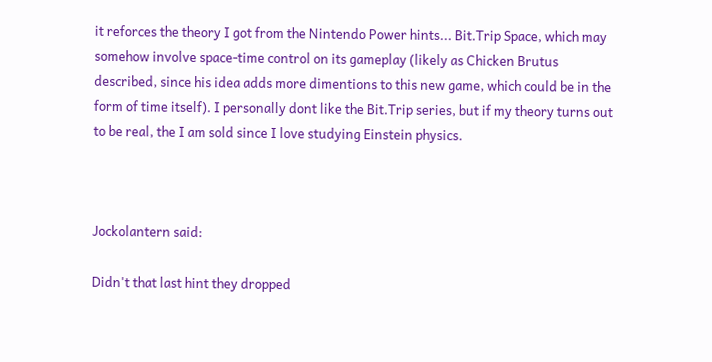it reforces the theory I got from the Nintendo Power hints... Bit.Trip Space, which may somehow involve space-time control on its gameplay (likely as Chicken Brutus described, since his idea adds more dimentions to this new game, which could be in the form of time itself). I personally dont like the Bit.Trip series, but if my theory turns out to be real, the I am sold since I love studying Einstein physics.



Jockolantern said:

Didn't that last hint they dropped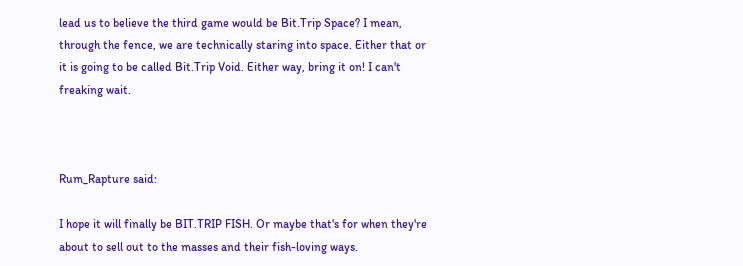lead us to believe the third game would be Bit.Trip Space? I mean, through the fence, we are technically staring into space. Either that or it is going to be called Bit.Trip Void. Either way, bring it on! I can't freaking wait.



Rum_Rapture said:

I hope it will finally be BIT.TRIP FISH. Or maybe that's for when they're about to sell out to the masses and their fish-loving ways.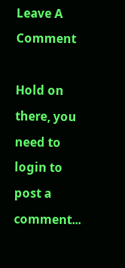Leave A Comment

Hold on there, you need to login to post a comment...